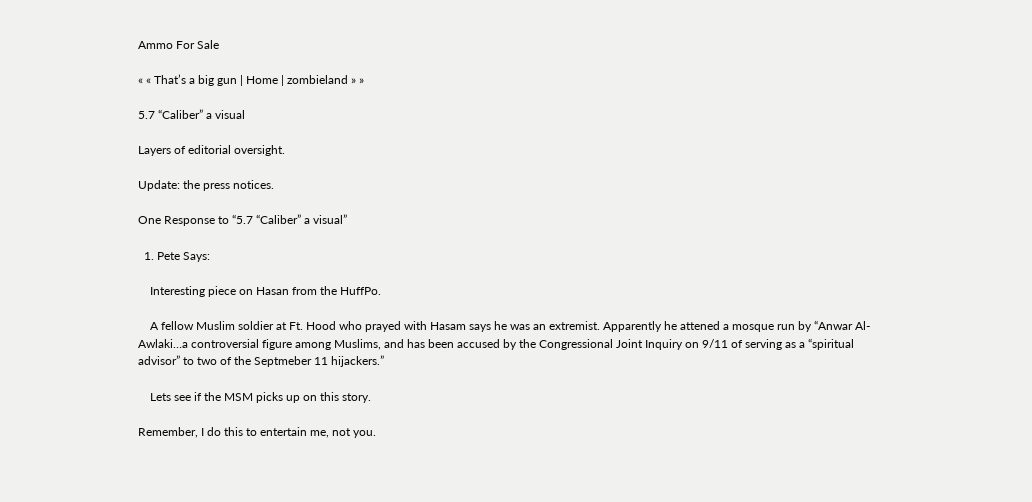Ammo For Sale

« « That’s a big gun | Home | zombieland » »

5.7 “Caliber” a visual

Layers of editorial oversight.

Update: the press notices.

One Response to “5.7 “Caliber” a visual”

  1. Pete Says:

    Interesting piece on Hasan from the HuffPo.

    A fellow Muslim soldier at Ft. Hood who prayed with Hasam says he was an extremist. Apparently he attened a mosque run by “Anwar Al-Awlaki…a controversial figure among Muslims, and has been accused by the Congressional Joint Inquiry on 9/11 of serving as a “spiritual advisor” to two of the Septmeber 11 hijackers.”

    Lets see if the MSM picks up on this story.

Remember, I do this to entertain me, not you.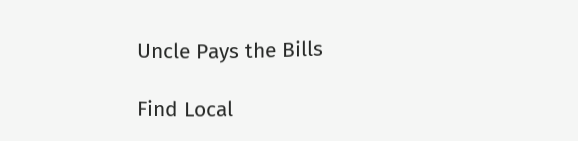Uncle Pays the Bills

Find Local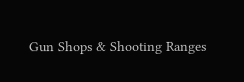Gun Shops & Shooting Ranges